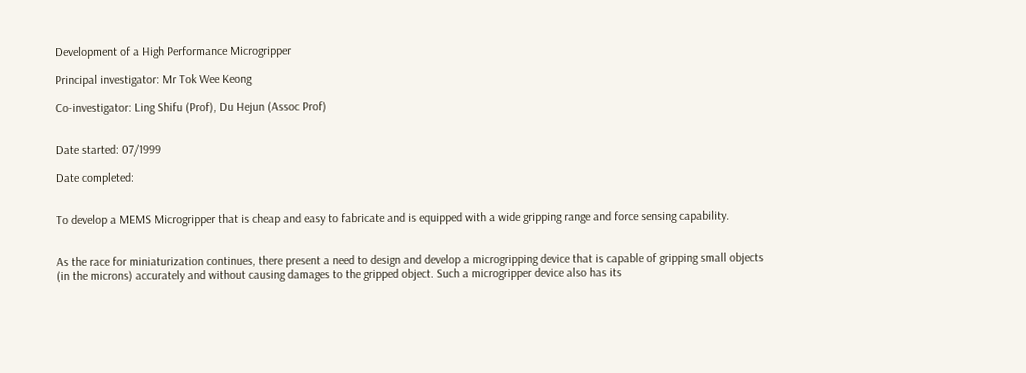Development of a High Performance Microgripper

Principal investigator: Mr Tok Wee Keong

Co-investigator: Ling Shifu (Prof), Du Hejun (Assoc Prof)


Date started: 07/1999

Date completed:


To develop a MEMS Microgripper that is cheap and easy to fabricate and is equipped with a wide gripping range and force sensing capability.


As the race for miniaturization continues, there present a need to design and develop a microgripping device that is capable of gripping small objects (in the microns) accurately and without causing damages to the gripped object. Such a microgripper device also has its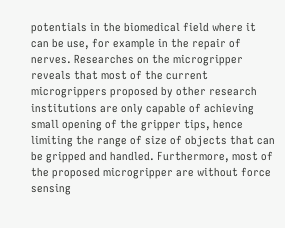potentials in the biomedical field where it can be use, for example in the repair of nerves. Researches on the microgripper reveals that most of the current microgrippers proposed by other research institutions are only capable of achieving small opening of the gripper tips, hence limiting the range of size of objects that can be gripped and handled. Furthermore, most of the proposed microgripper are without force sensing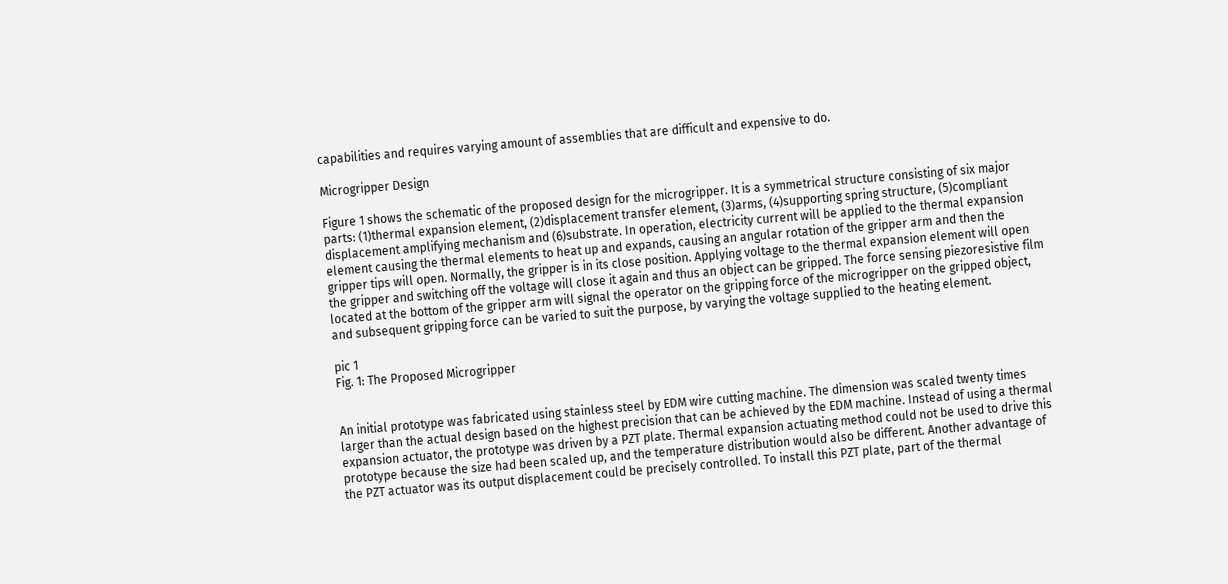capabilities and requires varying amount of assemblies that are difficult and expensive to do.

Microgripper Design

Figure 1 shows the schematic of the proposed design for the microgripper. It is a symmetrical structure consisting of six major parts: (1)thermal expansion element, (2)displacement transfer element, (3)arms, (4)supporting spring structure, (5)compliant displacement amplifying mechanism and (6)substrate. In operation, electricity current will be applied to the thermal expansion element causing the thermal elements to heat up and expands, causing an angular rotation of the gripper arm and then the gripper tips will open. Normally, the gripper is in its close position. Applying voltage to the thermal expansion element will open the gripper and switching off the voltage will close it again and thus an object can be gripped. The force sensing piezoresistive film located at the bottom of the gripper arm will signal the operator on the gripping force of the microgripper on the gripped object, and subsequent gripping force can be varied to suit the purpose, by varying the voltage supplied to the heating element.

pic 1
Fig. 1: The Proposed Microgripper


An initial prototype was fabricated using stainless steel by EDM wire cutting machine. The dimension was scaled twenty times larger than the actual design based on the highest precision that can be achieved by the EDM machine. Instead of using a thermal expansion actuator, the prototype was driven by a PZT plate. Thermal expansion actuating method could not be used to drive this prototype because the size had been scaled up, and the temperature distribution would also be different. Another advantage of the PZT actuator was its output displacement could be precisely controlled. To install this PZT plate, part of the thermal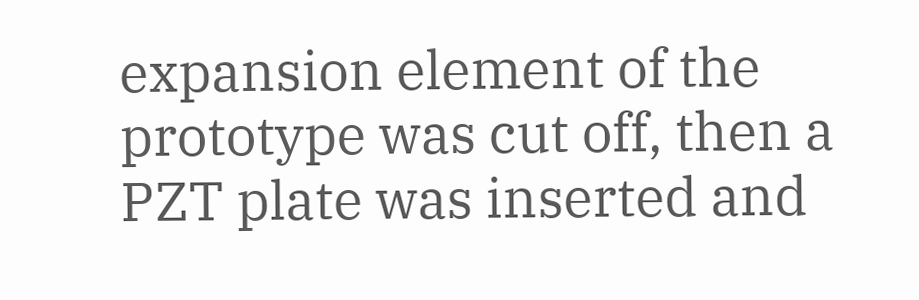expansion element of the prototype was cut off, then a PZT plate was inserted and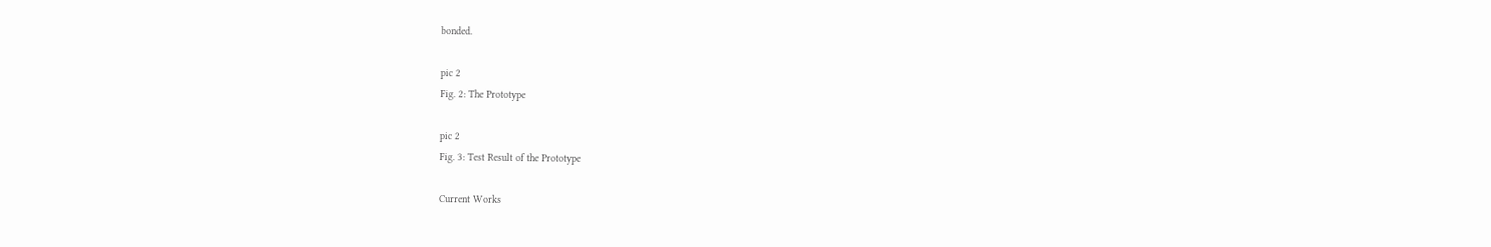bonded.

pic 2
Fig. 2: The Prototype

pic 2
Fig. 3: Test Result of the Prototype

Current Works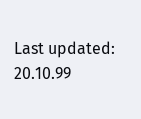Last updated: 20.10.99